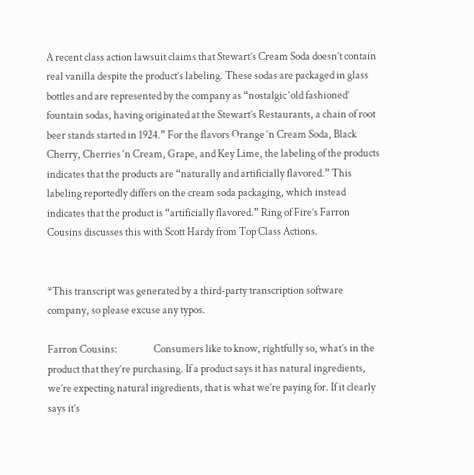A recent class action lawsuit claims that Stewart’s Cream Soda doesn’t contain real vanilla despite the product’s labeling. These sodas are packaged in glass bottles and are represented by the company as “nostalgic ‘old fashioned’ fountain sodas, having originated at the Stewart’s Restaurants, a chain of root beer stands started in 1924.” For the flavors Orange ‘n Cream Soda, Black Cherry, Cherries ‘n Cream, Grape, and Key Lime, the labeling of the products indicates that the products are “naturally and artificially flavored.” This labeling reportedly differs on the cream soda packaging, which instead indicates that the product is “artificially flavored.” Ring of Fire’s Farron Cousins discusses this with Scott Hardy from Top Class Actions.


*This transcript was generated by a third-party transcription software company, so please excuse any typos.

Farron Cousins:                  Consumers like to know, rightfully so, what’s in the product that they’re purchasing. If a product says it has natural ingredients, we’re expecting natural ingredients, that is what we’re paying for. If it clearly says it’s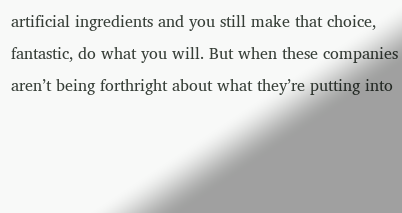artificial ingredients and you still make that choice, fantastic, do what you will. But when these companies aren’t being forthright about what they’re putting into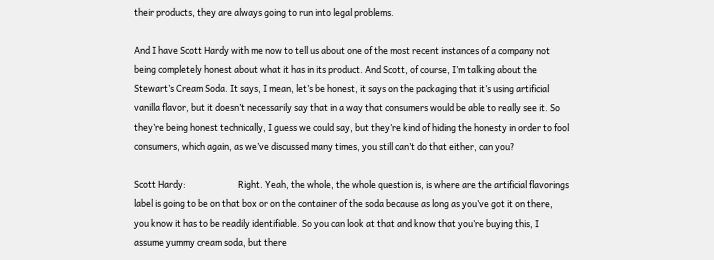their products, they are always going to run into legal problems.

And I have Scott Hardy with me now to tell us about one of the most recent instances of a company not being completely honest about what it has in its product. And Scott, of course, I’m talking about the Stewart’s Cream Soda. It says, I mean, let’s be honest, it says on the packaging that it’s using artificial vanilla flavor, but it doesn’t necessarily say that in a way that consumers would be able to really see it. So they’re being honest technically, I guess we could say, but they’re kind of hiding the honesty in order to fool consumers, which again, as we’ve discussed many times, you still can’t do that either, can you?

Scott Hardy:                          Right. Yeah, the whole, the whole question is, is where are the artificial flavorings label is going to be on that box or on the container of the soda because as long as you’ve got it on there, you know it has to be readily identifiable. So you can look at that and know that you’re buying this, I assume yummy cream soda, but there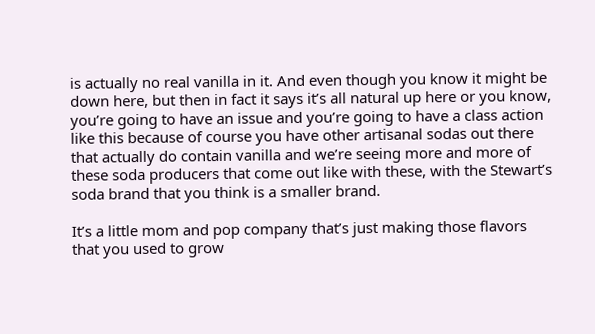is actually no real vanilla in it. And even though you know it might be down here, but then in fact it says it’s all natural up here or you know, you’re going to have an issue and you’re going to have a class action like this because of course you have other artisanal sodas out there that actually do contain vanilla and we’re seeing more and more of these soda producers that come out like with these, with the Stewart’s soda brand that you think is a smaller brand.

It’s a little mom and pop company that’s just making those flavors that you used to grow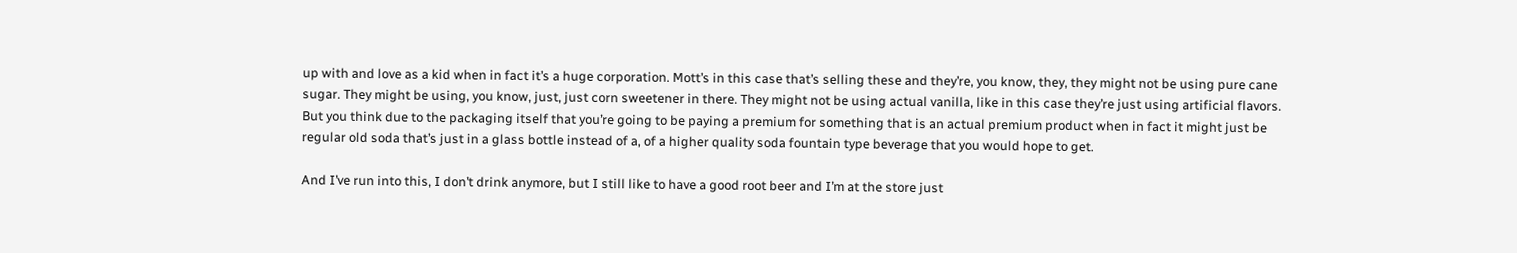up with and love as a kid when in fact it’s a huge corporation. Mott’s in this case that’s selling these and they’re, you know, they, they might not be using pure cane sugar. They might be using, you know, just, just corn sweetener in there. They might not be using actual vanilla, like in this case they’re just using artificial flavors. But you think due to the packaging itself that you’re going to be paying a premium for something that is an actual premium product when in fact it might just be regular old soda that’s just in a glass bottle instead of a, of a higher quality soda fountain type beverage that you would hope to get.

And I’ve run into this, I don’t drink anymore, but I still like to have a good root beer and I’m at the store just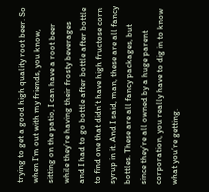trying to get a good high quality root beer. So when I’m out with my friends, you know, sitting on the patio, I can have a root beer while they’re having their frosty beverages and I had to go bottle after bottle after bottle to find one that didn’t have high fructose corn syrup in it. And I said, man, these are all fancy bottles. These are all fancy packages, but since they’re all owned by a huge parent corporation, you really have to dig in to know what you’re getting.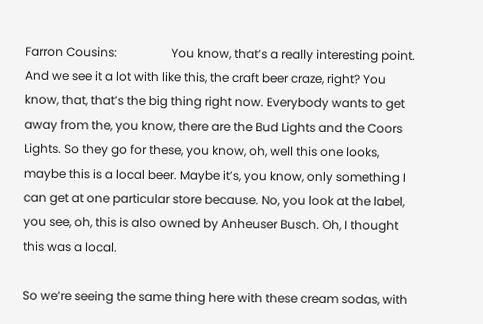Farron Cousins:                  You know, that’s a really interesting point. And we see it a lot with like this, the craft beer craze, right? You know, that, that’s the big thing right now. Everybody wants to get away from the, you know, there are the Bud Lights and the Coors Lights. So they go for these, you know, oh, well this one looks, maybe this is a local beer. Maybe it’s, you know, only something I can get at one particular store because. No, you look at the label, you see, oh, this is also owned by Anheuser Busch. Oh, I thought this was a local.

So we’re seeing the same thing here with these cream sodas, with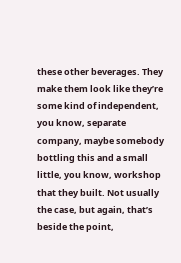these other beverages. They make them look like they’re some kind of independent, you know, separate company, maybe somebody bottling this and a small little, you know, workshop that they built. Not usually the case, but again, that’s beside the point,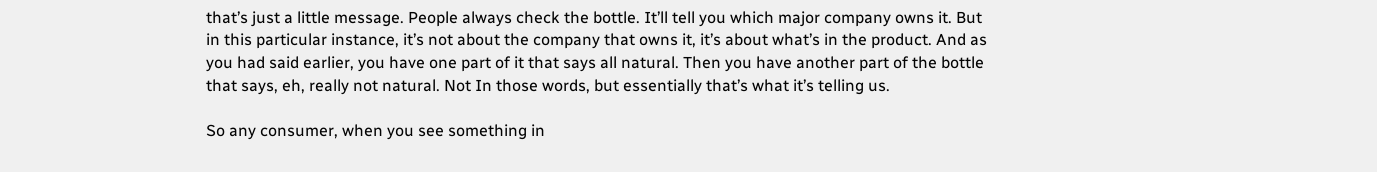that’s just a little message. People always check the bottle. It’ll tell you which major company owns it. But in this particular instance, it’s not about the company that owns it, it’s about what’s in the product. And as you had said earlier, you have one part of it that says all natural. Then you have another part of the bottle that says, eh, really not natural. Not In those words, but essentially that’s what it’s telling us.

So any consumer, when you see something in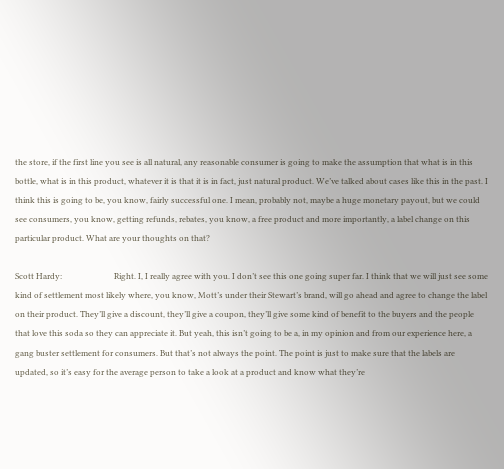the store, if the first line you see is all natural, any reasonable consumer is going to make the assumption that what is in this bottle, what is in this product, whatever it is that it is in fact, just natural product. We’ve talked about cases like this in the past. I think this is going to be, you know, fairly successful one. I mean, probably not, maybe a huge monetary payout, but we could see consumers, you know, getting refunds, rebates, you know, a free product and more importantly, a label change on this particular product. What are your thoughts on that?

Scott Hardy:                          Right. I, I really agree with you. I don’t see this one going super far. I think that we will just see some kind of settlement most likely where, you know, Mott’s under their Stewart’s brand, will go ahead and agree to change the label on their product. They’ll give a discount, they’ll give a coupon, they’ll give some kind of benefit to the buyers and the people that love this soda so they can appreciate it. But yeah, this isn’t going to be a, in my opinion and from our experience here, a gang buster settlement for consumers. But that’s not always the point. The point is just to make sure that the labels are updated, so it’s easy for the average person to take a look at a product and know what they’re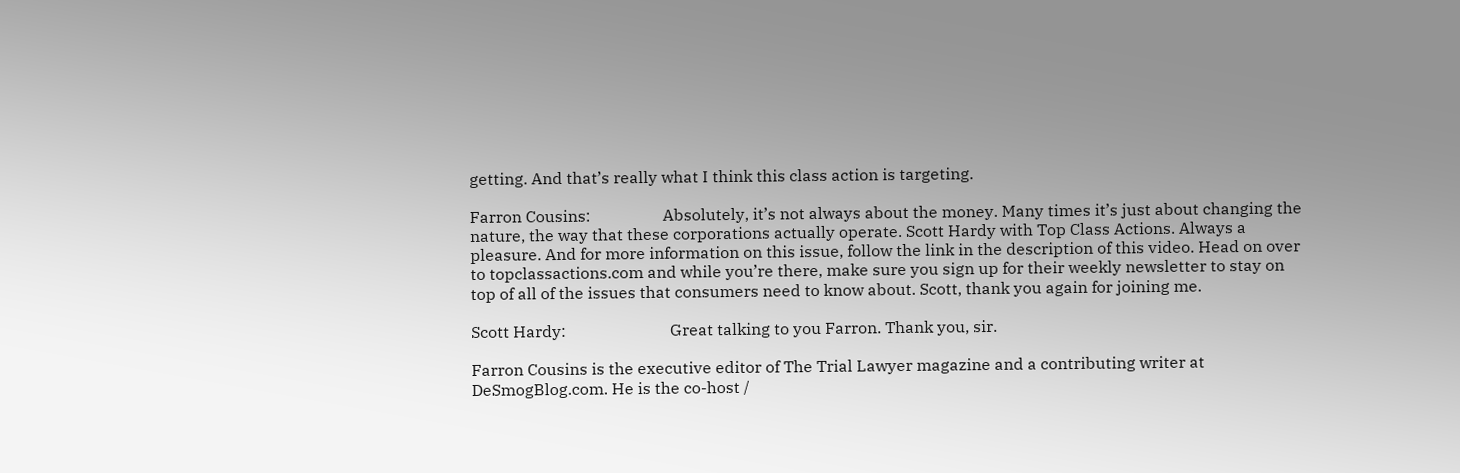getting. And that’s really what I think this class action is targeting.

Farron Cousins:                  Absolutely, it’s not always about the money. Many times it’s just about changing the nature, the way that these corporations actually operate. Scott Hardy with Top Class Actions. Always a pleasure. And for more information on this issue, follow the link in the description of this video. Head on over to topclassactions.com and while you’re there, make sure you sign up for their weekly newsletter to stay on top of all of the issues that consumers need to know about. Scott, thank you again for joining me.

Scott Hardy:                          Great talking to you Farron. Thank you, sir.

Farron Cousins is the executive editor of The Trial Lawyer magazine and a contributing writer at DeSmogBlog.com. He is the co-host /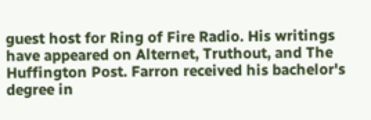guest host for Ring of Fire Radio. His writings have appeared on Alternet, Truthout, and The Huffington Post. Farron received his bachelor's degree in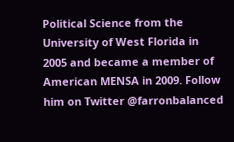Political Science from the University of West Florida in 2005 and became a member of American MENSA in 2009. Follow him on Twitter @farronbalanced